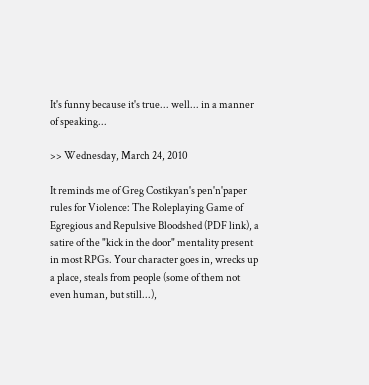It's funny because it's true... well... in a manner of speaking...

>> Wednesday, March 24, 2010

It reminds me of Greg Costikyan's pen'n'paper rules for Violence: The Roleplaying Game of Egregious and Repulsive Bloodshed (PDF link), a satire of the "kick in the door" mentality present in most RPGs. Your character goes in, wrecks up a place, steals from people (some of them not even human, but still...),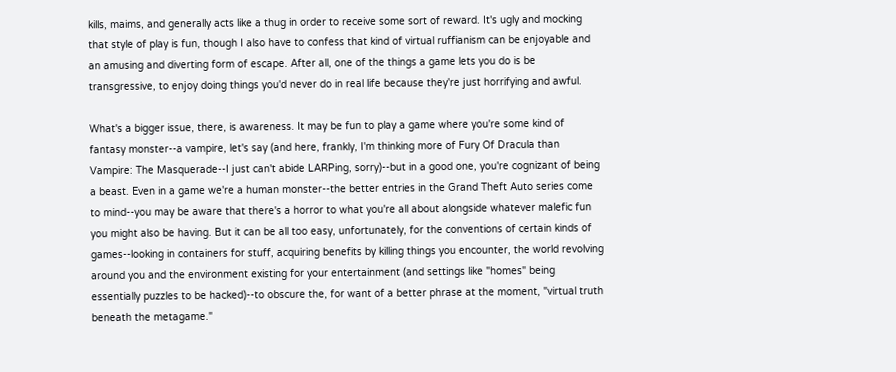kills, maims, and generally acts like a thug in order to receive some sort of reward. It's ugly and mocking that style of play is fun, though I also have to confess that kind of virtual ruffianism can be enjoyable and an amusing and diverting form of escape. After all, one of the things a game lets you do is be transgressive, to enjoy doing things you'd never do in real life because they're just horrifying and awful.

What's a bigger issue, there, is awareness. It may be fun to play a game where you're some kind of fantasy monster--a vampire, let's say (and here, frankly, I'm thinking more of Fury Of Dracula than Vampire: The Masquerade--I just can't abide LARPing, sorry)--but in a good one, you're cognizant of being a beast. Even in a game we're a human monster--the better entries in the Grand Theft Auto series come to mind--you may be aware that there's a horror to what you're all about alongside whatever malefic fun you might also be having. But it can be all too easy, unfortunately, for the conventions of certain kinds of games--looking in containers for stuff, acquiring benefits by killing things you encounter, the world revolving around you and the environment existing for your entertainment (and settings like "homes" being essentially puzzles to be hacked)--to obscure the, for want of a better phrase at the moment, "virtual truth beneath the metagame."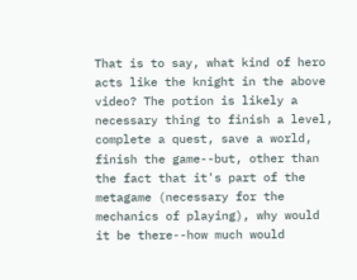That is to say, what kind of hero acts like the knight in the above video? The potion is likely a necessary thing to finish a level, complete a quest, save a world, finish the game--but, other than the fact that it's part of the metagame (necessary for the mechanics of playing), why would it be there--how much would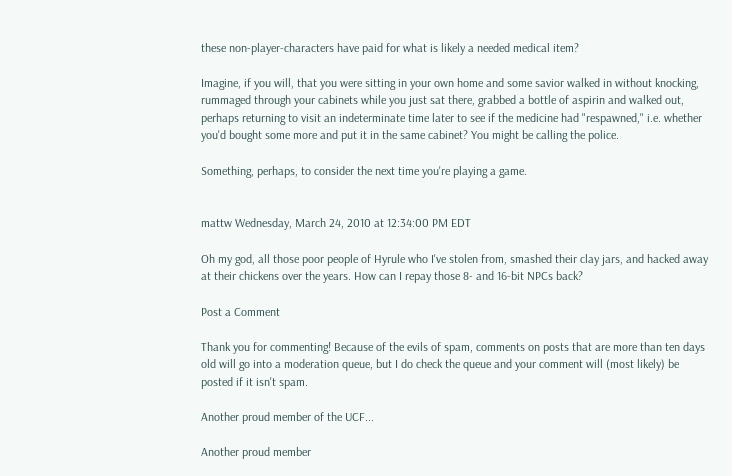these non-player-characters have paid for what is likely a needed medical item?

Imagine, if you will, that you were sitting in your own home and some savior walked in without knocking, rummaged through your cabinets while you just sat there, grabbed a bottle of aspirin and walked out, perhaps returning to visit an indeterminate time later to see if the medicine had "respawned," i.e. whether you'd bought some more and put it in the same cabinet? You might be calling the police.

Something, perhaps, to consider the next time you're playing a game.


mattw Wednesday, March 24, 2010 at 12:34:00 PM EDT

Oh my god, all those poor people of Hyrule who I've stolen from, smashed their clay jars, and hacked away at their chickens over the years. How can I repay those 8- and 16-bit NPCs back?

Post a Comment

Thank you for commenting! Because of the evils of spam, comments on posts that are more than ten days old will go into a moderation queue, but I do check the queue and your comment will (most likely) be posted if it isn't spam.

Another proud member of the UCF...

Another proud member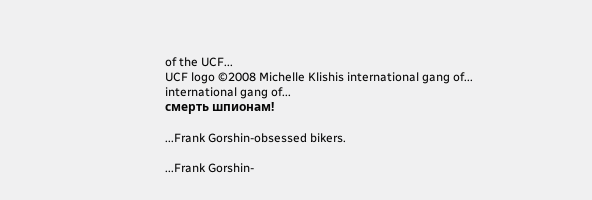of the UCF...
UCF logo ©2008 Michelle Klishis international gang of... international gang of...
смерть шпионам!

...Frank Gorshin-obsessed bikers.

...Frank Gorshin-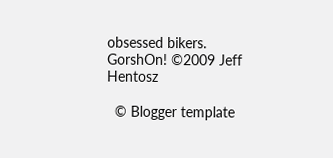obsessed bikers.
GorshOn! ©2009 Jeff Hentosz

  © Blogger template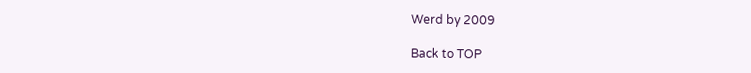Werd by 2009

Back to TOP